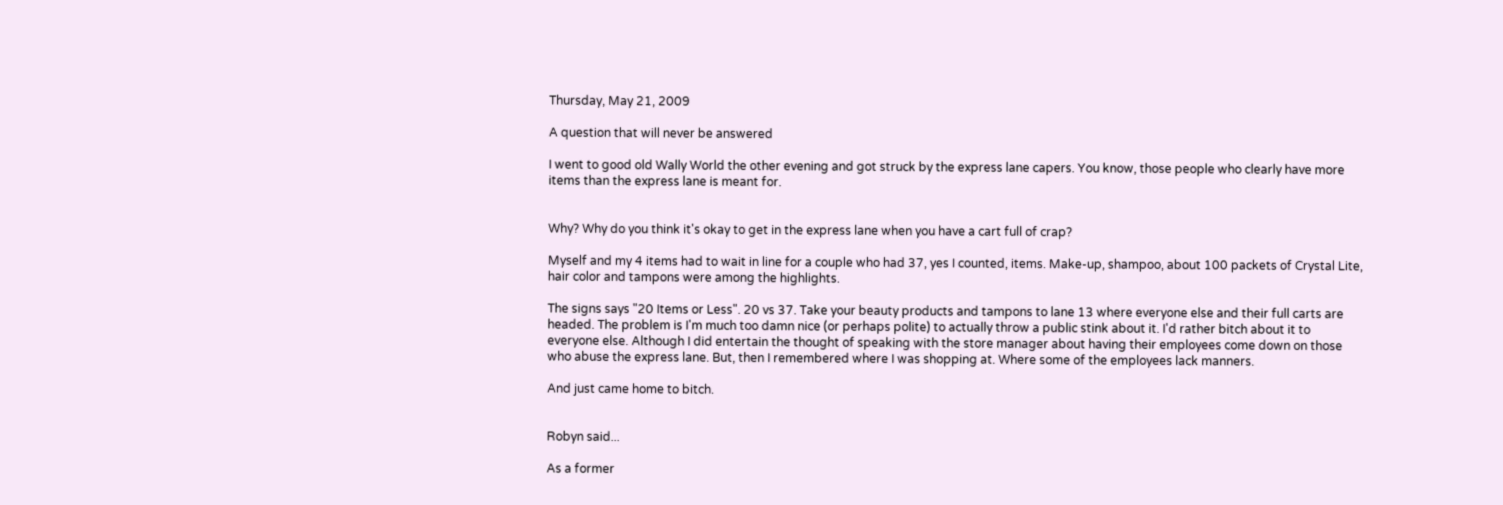Thursday, May 21, 2009

A question that will never be answered

I went to good old Wally World the other evening and got struck by the express lane capers. You know, those people who clearly have more items than the express lane is meant for.


Why? Why do you think it's okay to get in the express lane when you have a cart full of crap?

Myself and my 4 items had to wait in line for a couple who had 37, yes I counted, items. Make-up, shampoo, about 100 packets of Crystal Lite, hair color and tampons were among the highlights.

The signs says "20 Items or Less". 20 vs 37. Take your beauty products and tampons to lane 13 where everyone else and their full carts are headed. The problem is I'm much too damn nice (or perhaps polite) to actually throw a public stink about it. I'd rather bitch about it to everyone else. Although I did entertain the thought of speaking with the store manager about having their employees come down on those who abuse the express lane. But, then I remembered where I was shopping at. Where some of the employees lack manners.

And just came home to bitch.


Robyn said...

As a former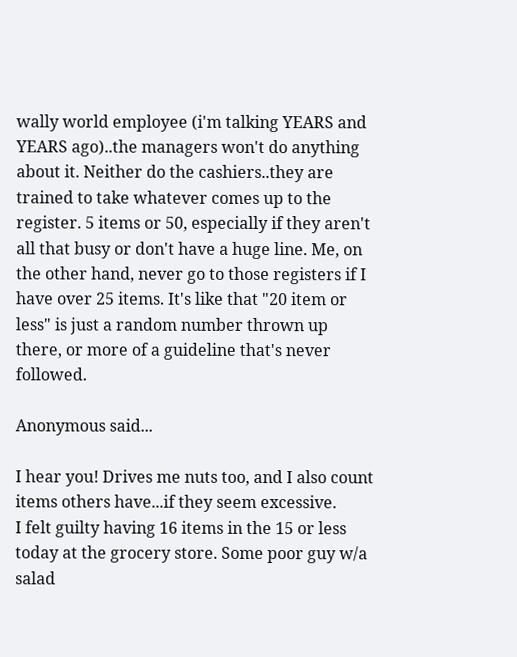wally world employee (i'm talking YEARS and YEARS ago)..the managers won't do anything about it. Neither do the cashiers..they are trained to take whatever comes up to the register. 5 items or 50, especially if they aren't all that busy or don't have a huge line. Me, on the other hand, never go to those registers if I have over 25 items. It's like that "20 item or less" is just a random number thrown up there, or more of a guideline that's never followed.

Anonymous said...

I hear you! Drives me nuts too, and I also count items others have...if they seem excessive.
I felt guilty having 16 items in the 15 or less today at the grocery store. Some poor guy w/a salad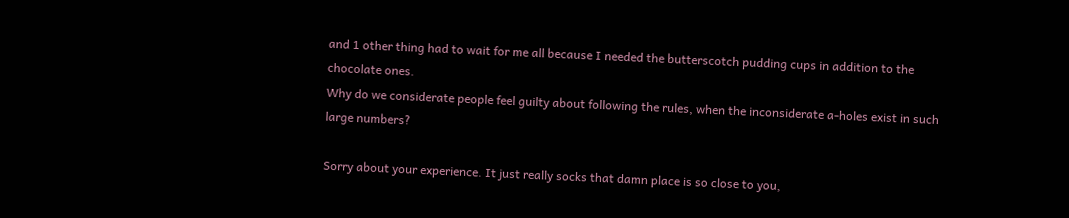and 1 other thing had to wait for me all because I needed the butterscotch pudding cups in addition to the chocolate ones.
Why do we considerate people feel guilty about following the rules, when the inconsiderate a-holes exist in such large numbers?

Sorry about your experience. It just really socks that damn place is so close to you,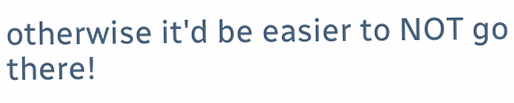otherwise it'd be easier to NOT go there!